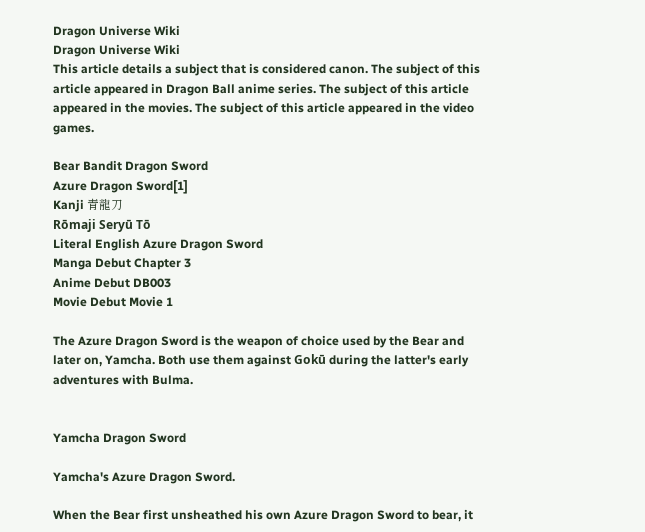Dragon Universe Wiki
Dragon Universe Wiki
This article details a subject that is considered canon. The subject of this article appeared in Dragon Ball anime series. The subject of this article appeared in the movies. The subject of this article appeared in the video games.

Bear Bandit Dragon Sword
Azure Dragon Sword[1]
Kanji 青龍刀
Rōmaji Seryū Tō
Literal English Azure Dragon Sword
Manga Debut Chapter 3
Anime Debut DB003
Movie Debut Movie 1

The Azure Dragon Sword is the weapon of choice used by the Bear and later on, Yamcha. Both use them against Gokū during the latter's early adventures with Bulma.


Yamcha Dragon Sword

Yamcha's Azure Dragon Sword.

When the Bear first unsheathed his own Azure Dragon Sword to bear, it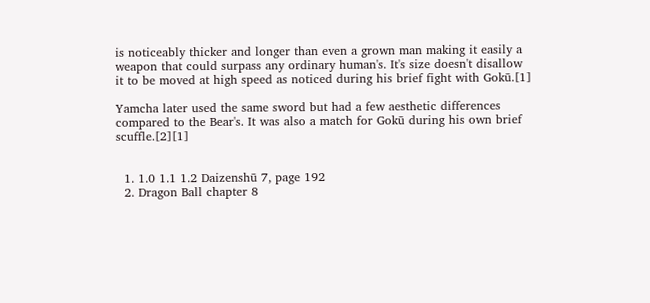is noticeably thicker and longer than even a grown man making it easily a weapon that could surpass any ordinary human's. It's size doesn't disallow it to be moved at high speed as noticed during his brief fight with Gokū.[1]

Yamcha later used the same sword but had a few aesthetic differences compared to the Bear's. It was also a match for Gokū during his own brief scuffle.[2][1]


  1. 1.0 1.1 1.2 Daizenshū 7, page 192
  2. Dragon Ball chapter 8